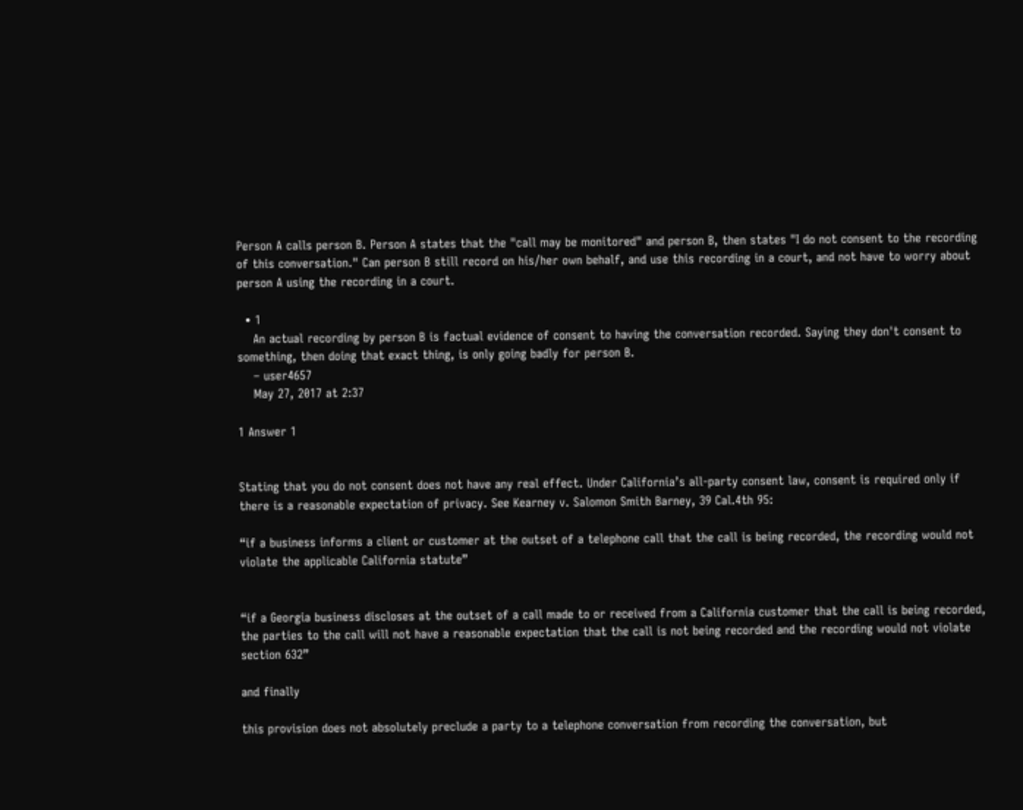Person A calls person B. Person A states that the "call may be monitored" and person B, then states "I do not consent to the recording of this conversation." Can person B still record on his/her own behalf, and use this recording in a court, and not have to worry about person A using the recording in a court.

  • 1
    An actual recording by person B is factual evidence of consent to having the conversation recorded. Saying they don't consent to something, then doing that exact thing, is only going badly for person B.
    – user4657
    May 27, 2017 at 2:37

1 Answer 1


Stating that you do not consent does not have any real effect. Under California’s all-party consent law, consent is required only if there is a reasonable expectation of privacy. See Kearney v. Salomon Smith Barney, 39 Cal.4th 95:

“if a business informs a client or customer at the outset of a telephone call that the call is being recorded, the recording would not violate the applicable California statute”


“if a Georgia business discloses at the outset of a call made to or received from a California customer that the call is being recorded, the parties to the call will not have a reasonable expectation that the call is not being recorded and the recording would not violate section 632”

and finally

this provision does not absolutely preclude a party to a telephone conversation from recording the conversation, but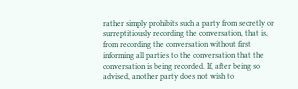rather simply prohibits such a party from secretly or surreptitiously recording the conversation, that is, from recording the conversation without first informing all parties to the conversation that the conversation is being recorded. If, after being so advised, another party does not wish to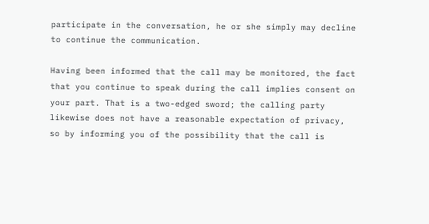participate in the conversation, he or she simply may decline to continue the communication.

Having been informed that the call may be monitored, the fact that you continue to speak during the call implies consent on your part. That is a two-edged sword; the calling party likewise does not have a reasonable expectation of privacy, so by informing you of the possibility that the call is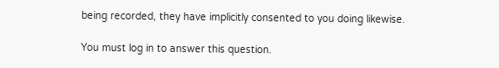being recorded, they have implicitly consented to you doing likewise.

You must log in to answer this question.